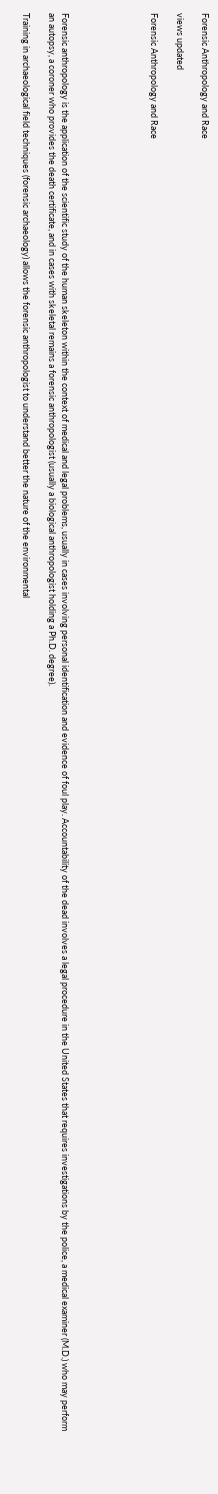Forensic Anthropology and Race

views updated

Forensic Anthropology and Race






Forensic anthropology is the application of the scientific study of the human skeleton within the context of medical and legal problems, usually in cases involving personal identification and evidence of foul play. Accountability of the dead involves a legal procedure in the United States that requires investigations by the police, a medical examiner (M.D.) who may perform an autopsy, a coroner who provides the death certificate, and in cases with skeletal remains a forensic anthropologist (usually a biological anthropologist holding a Ph.D. degree).

Training in archaeological field techniques (forensic archaeology) allows the forensic anthropologist to understand better the nature of the environmental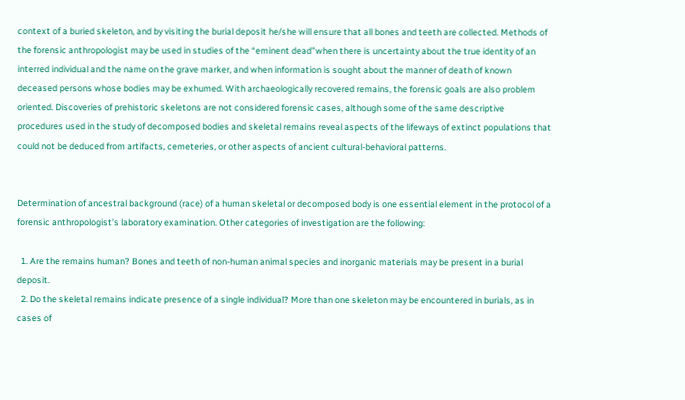context of a buried skeleton, and by visiting the burial deposit he/she will ensure that all bones and teeth are collected. Methods of the forensic anthropologist may be used in studies of the “eminent dead”when there is uncertainty about the true identity of an interred individual and the name on the grave marker, and when information is sought about the manner of death of known deceased persons whose bodies may be exhumed. With archaeologically recovered remains, the forensic goals are also problem oriented. Discoveries of prehistoric skeletons are not considered forensic cases, although some of the same descriptive procedures used in the study of decomposed bodies and skeletal remains reveal aspects of the lifeways of extinct populations that could not be deduced from artifacts, cemeteries, or other aspects of ancient cultural-behavioral patterns.


Determination of ancestral background (race) of a human skeletal or decomposed body is one essential element in the protocol of a forensic anthropologist’s laboratory examination. Other categories of investigation are the following:

  1. Are the remains human? Bones and teeth of non-human animal species and inorganic materials may be present in a burial deposit.
  2. Do the skeletal remains indicate presence of a single individual? More than one skeleton may be encountered in burials, as in cases of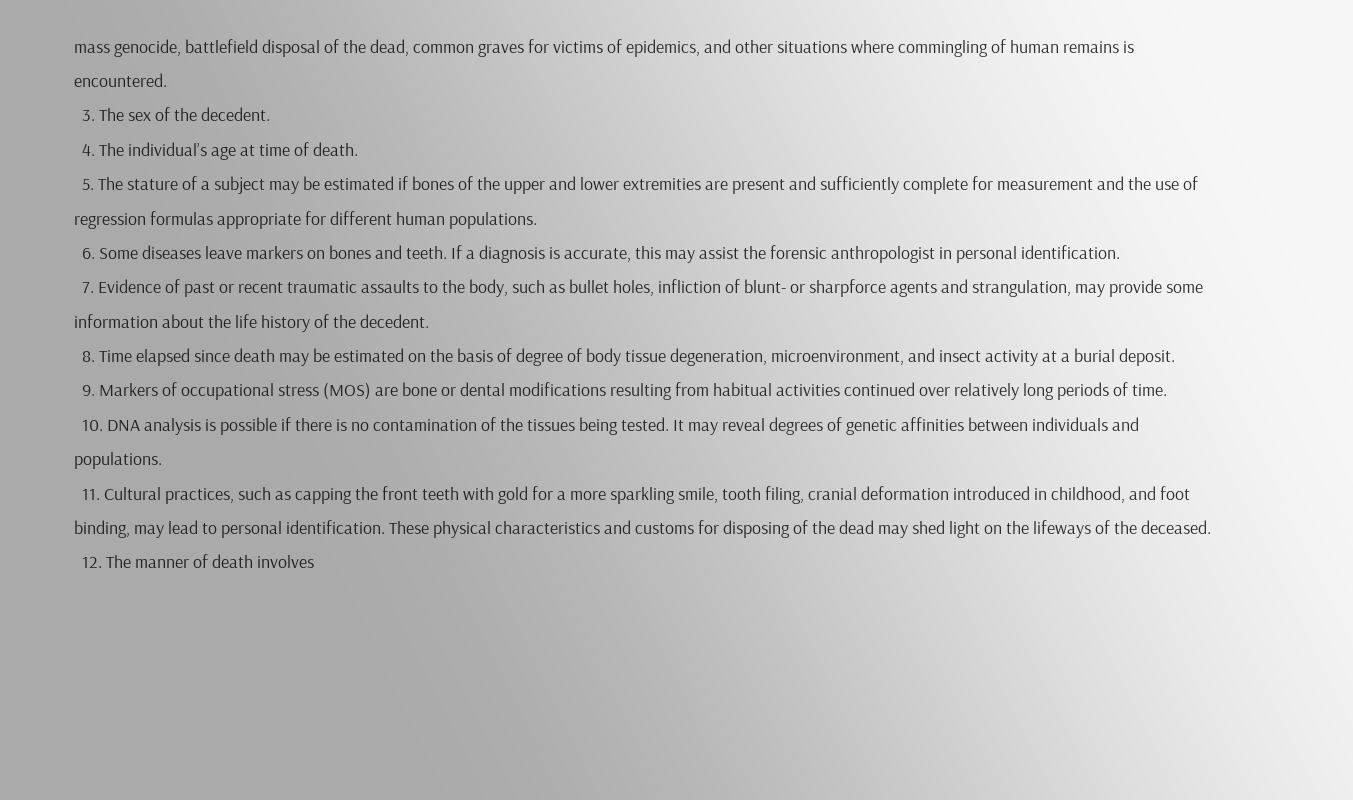mass genocide, battlefield disposal of the dead, common graves for victims of epidemics, and other situations where commingling of human remains is encountered.
  3. The sex of the decedent.
  4. The individual’s age at time of death.
  5. The stature of a subject may be estimated if bones of the upper and lower extremities are present and sufficiently complete for measurement and the use of regression formulas appropriate for different human populations.
  6. Some diseases leave markers on bones and teeth. If a diagnosis is accurate, this may assist the forensic anthropologist in personal identification.
  7. Evidence of past or recent traumatic assaults to the body, such as bullet holes, infliction of blunt- or sharpforce agents and strangulation, may provide some information about the life history of the decedent.
  8. Time elapsed since death may be estimated on the basis of degree of body tissue degeneration, microenvironment, and insect activity at a burial deposit.
  9. Markers of occupational stress (MOS) are bone or dental modifications resulting from habitual activities continued over relatively long periods of time.
  10. DNA analysis is possible if there is no contamination of the tissues being tested. It may reveal degrees of genetic affinities between individuals and populations.
  11. Cultural practices, such as capping the front teeth with gold for a more sparkling smile, tooth filing, cranial deformation introduced in childhood, and foot binding, may lead to personal identification. These physical characteristics and customs for disposing of the dead may shed light on the lifeways of the deceased.
  12. The manner of death involves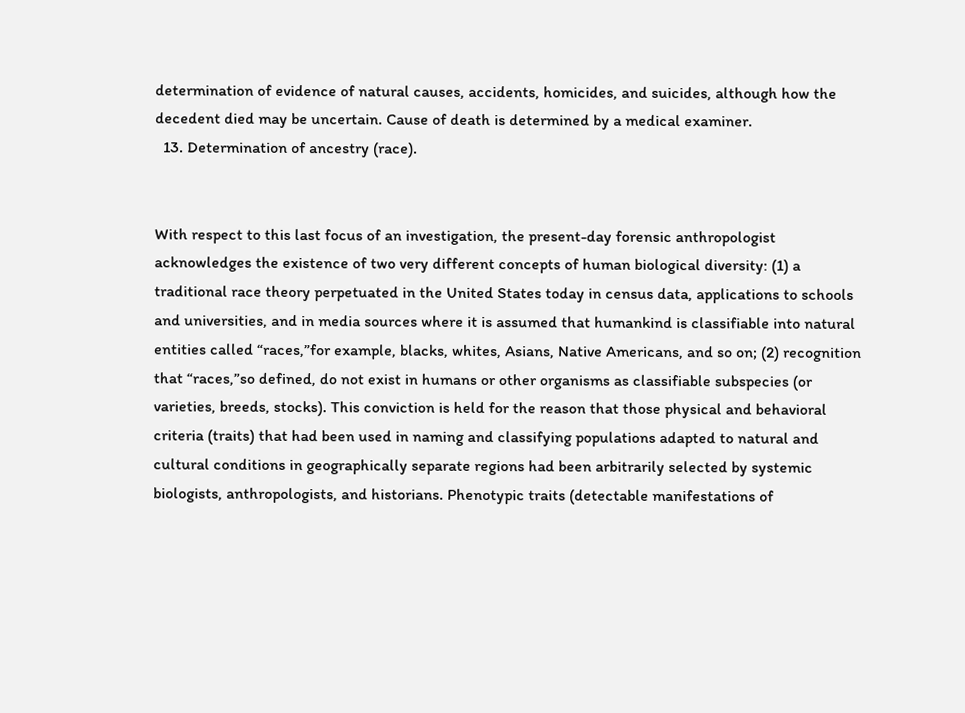determination of evidence of natural causes, accidents, homicides, and suicides, although how the decedent died may be uncertain. Cause of death is determined by a medical examiner.
  13. Determination of ancestry (race).


With respect to this last focus of an investigation, the present-day forensic anthropologist acknowledges the existence of two very different concepts of human biological diversity: (1) a traditional race theory perpetuated in the United States today in census data, applications to schools and universities, and in media sources where it is assumed that humankind is classifiable into natural entities called “races,”for example, blacks, whites, Asians, Native Americans, and so on; (2) recognition that “races,”so defined, do not exist in humans or other organisms as classifiable subspecies (or varieties, breeds, stocks). This conviction is held for the reason that those physical and behavioral criteria (traits) that had been used in naming and classifying populations adapted to natural and cultural conditions in geographically separate regions had been arbitrarily selected by systemic biologists, anthropologists, and historians. Phenotypic traits (detectable manifestations of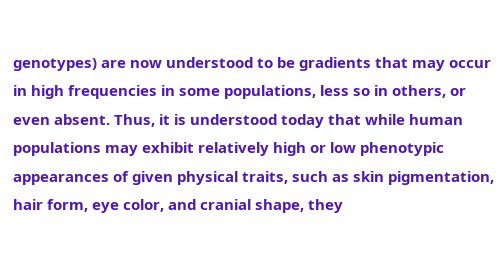genotypes) are now understood to be gradients that may occur in high frequencies in some populations, less so in others, or even absent. Thus, it is understood today that while human populations may exhibit relatively high or low phenotypic appearances of given physical traits, such as skin pigmentation, hair form, eye color, and cranial shape, they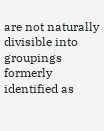are not naturally divisible into groupings formerly identified as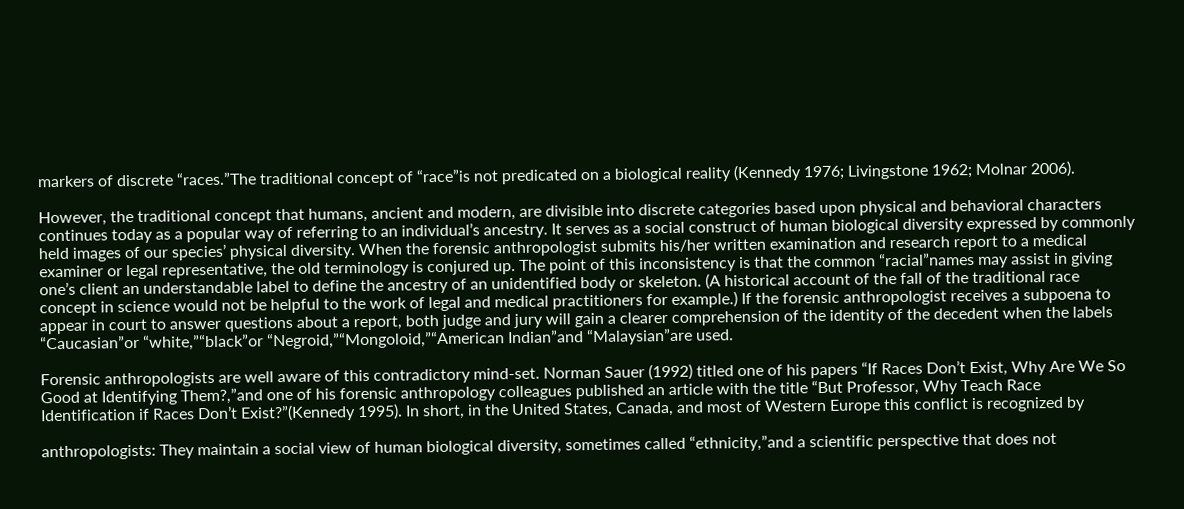markers of discrete “races.”The traditional concept of “race”is not predicated on a biological reality (Kennedy 1976; Livingstone 1962; Molnar 2006).

However, the traditional concept that humans, ancient and modern, are divisible into discrete categories based upon physical and behavioral characters continues today as a popular way of referring to an individual’s ancestry. It serves as a social construct of human biological diversity expressed by commonly held images of our species’ physical diversity. When the forensic anthropologist submits his/her written examination and research report to a medical examiner or legal representative, the old terminology is conjured up. The point of this inconsistency is that the common “racial”names may assist in giving one’s client an understandable label to define the ancestry of an unidentified body or skeleton. (A historical account of the fall of the traditional race concept in science would not be helpful to the work of legal and medical practitioners for example.) If the forensic anthropologist receives a subpoena to appear in court to answer questions about a report, both judge and jury will gain a clearer comprehension of the identity of the decedent when the labels “Caucasian”or “white,”“black”or “Negroid,”“Mongoloid,”“American Indian”and “Malaysian”are used.

Forensic anthropologists are well aware of this contradictory mind-set. Norman Sauer (1992) titled one of his papers “If Races Don’t Exist, Why Are We So Good at Identifying Them?,”and one of his forensic anthropology colleagues published an article with the title “But Professor, Why Teach Race Identification if Races Don’t Exist?”(Kennedy 1995). In short, in the United States, Canada, and most of Western Europe this conflict is recognized by

anthropologists: They maintain a social view of human biological diversity, sometimes called “ethnicity,”and a scientific perspective that does not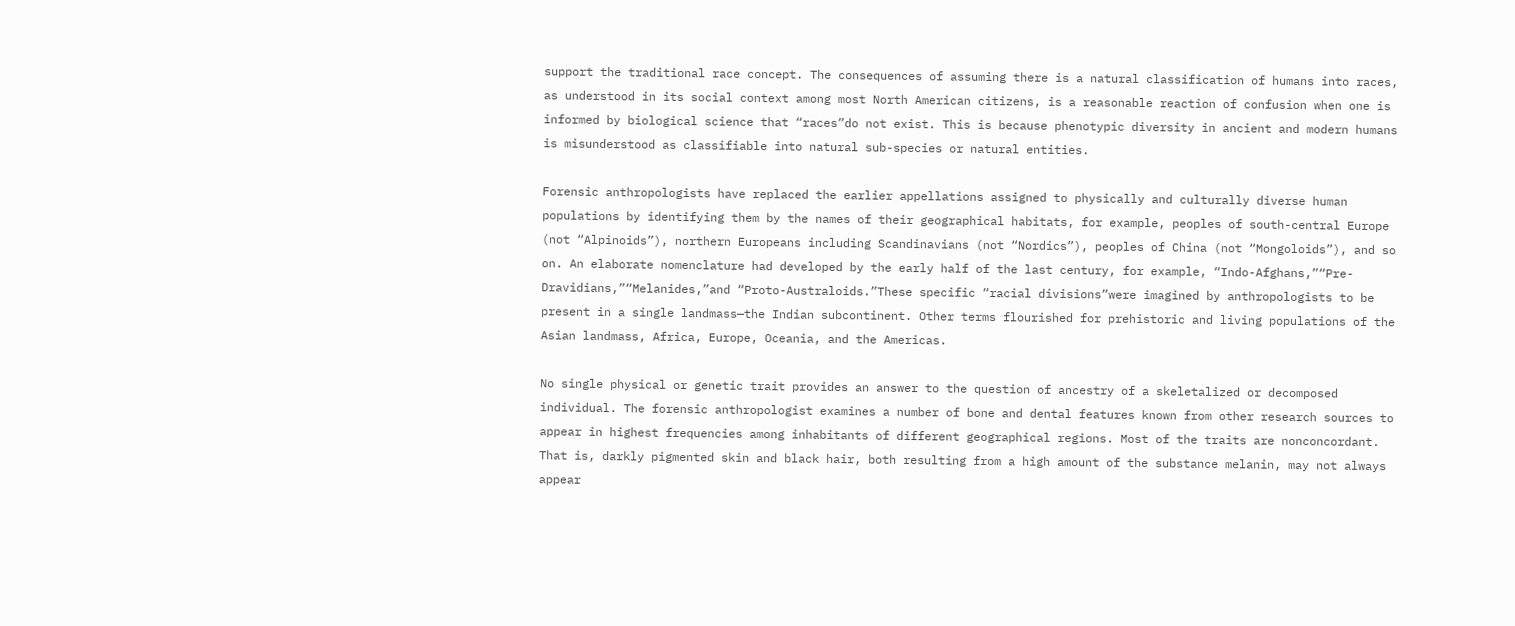support the traditional race concept. The consequences of assuming there is a natural classification of humans into races, as understood in its social context among most North American citizens, is a reasonable reaction of confusion when one is informed by biological science that “races”do not exist. This is because phenotypic diversity in ancient and modern humans is misunderstood as classifiable into natural sub-species or natural entities.

Forensic anthropologists have replaced the earlier appellations assigned to physically and culturally diverse human populations by identifying them by the names of their geographical habitats, for example, peoples of south-central Europe (not “Alpinoids”), northern Europeans including Scandinavians (not “Nordics”), peoples of China (not “Mongoloids”), and so on. An elaborate nomenclature had developed by the early half of the last century, for example, “Indo-Afghans,”“Pre-Dravidians,”“Melanides,”and “Proto-Australoids.”These specific “racial divisions”were imagined by anthropologists to be present in a single landmass—the Indian subcontinent. Other terms flourished for prehistoric and living populations of the Asian landmass, Africa, Europe, Oceania, and the Americas.

No single physical or genetic trait provides an answer to the question of ancestry of a skeletalized or decomposed individual. The forensic anthropologist examines a number of bone and dental features known from other research sources to appear in highest frequencies among inhabitants of different geographical regions. Most of the traits are nonconcordant. That is, darkly pigmented skin and black hair, both resulting from a high amount of the substance melanin, may not always appear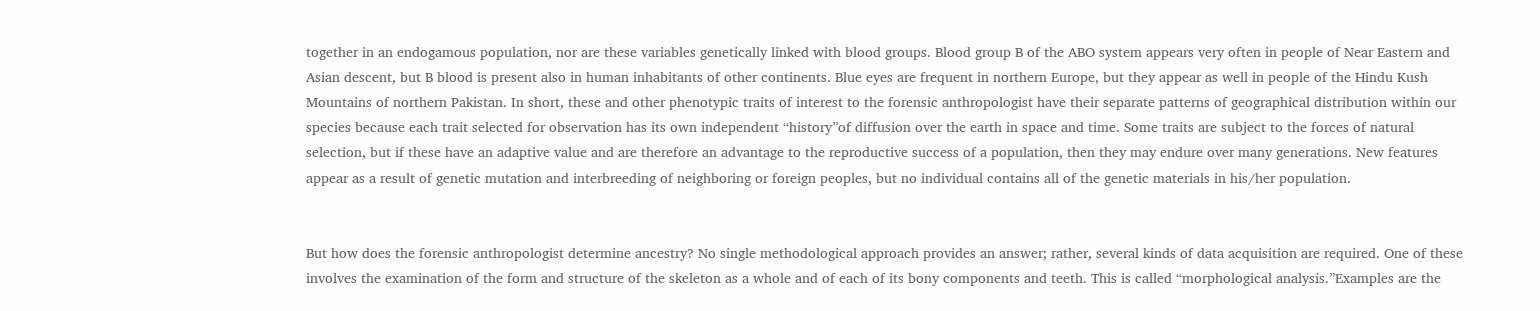together in an endogamous population, nor are these variables genetically linked with blood groups. Blood group B of the ABO system appears very often in people of Near Eastern and Asian descent, but B blood is present also in human inhabitants of other continents. Blue eyes are frequent in northern Europe, but they appear as well in people of the Hindu Kush Mountains of northern Pakistan. In short, these and other phenotypic traits of interest to the forensic anthropologist have their separate patterns of geographical distribution within our species because each trait selected for observation has its own independent “history”of diffusion over the earth in space and time. Some traits are subject to the forces of natural selection, but if these have an adaptive value and are therefore an advantage to the reproductive success of a population, then they may endure over many generations. New features appear as a result of genetic mutation and interbreeding of neighboring or foreign peoples, but no individual contains all of the genetic materials in his/her population.


But how does the forensic anthropologist determine ancestry? No single methodological approach provides an answer; rather, several kinds of data acquisition are required. One of these involves the examination of the form and structure of the skeleton as a whole and of each of its bony components and teeth. This is called “morphological analysis.”Examples are the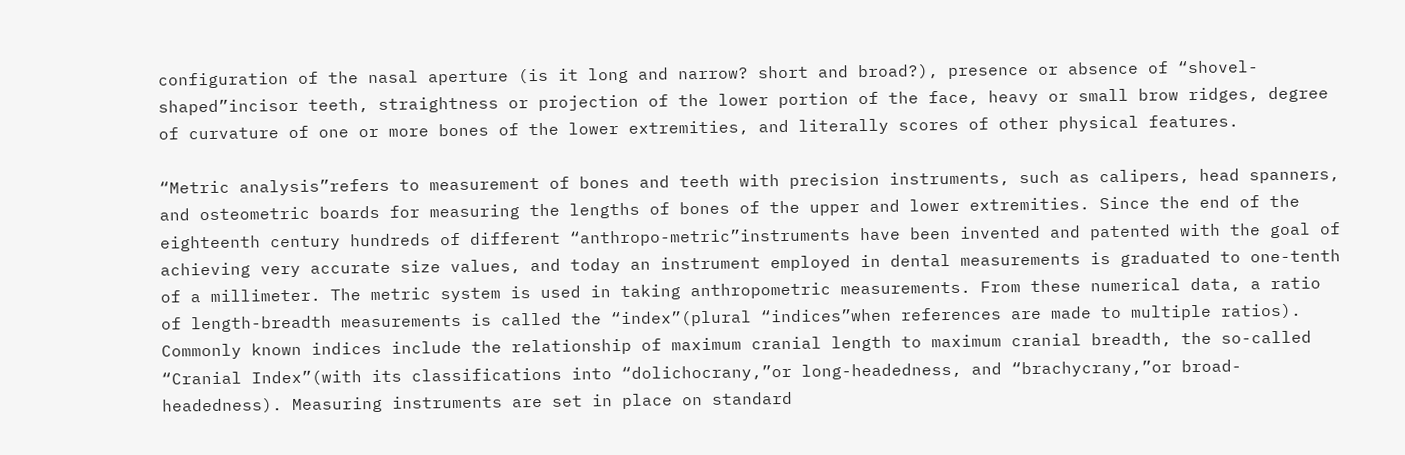configuration of the nasal aperture (is it long and narrow? short and broad?), presence or absence of “shovel-shaped”incisor teeth, straightness or projection of the lower portion of the face, heavy or small brow ridges, degree of curvature of one or more bones of the lower extremities, and literally scores of other physical features.

“Metric analysis”refers to measurement of bones and teeth with precision instruments, such as calipers, head spanners, and osteometric boards for measuring the lengths of bones of the upper and lower extremities. Since the end of the eighteenth century hundreds of different “anthropo-metric”instruments have been invented and patented with the goal of achieving very accurate size values, and today an instrument employed in dental measurements is graduated to one-tenth of a millimeter. The metric system is used in taking anthropometric measurements. From these numerical data, a ratio of length-breadth measurements is called the “index”(plural “indices”when references are made to multiple ratios). Commonly known indices include the relationship of maximum cranial length to maximum cranial breadth, the so-called “Cranial Index”(with its classifications into “dolichocrany,”or long-headedness, and “brachycrany,”or broad-headedness). Measuring instruments are set in place on standard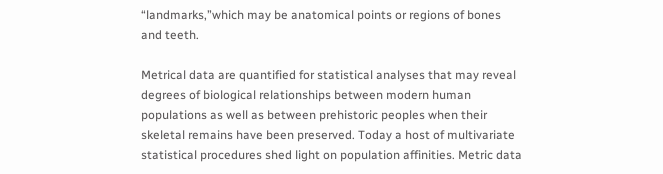“landmarks,”which may be anatomical points or regions of bones and teeth.

Metrical data are quantified for statistical analyses that may reveal degrees of biological relationships between modern human populations as well as between prehistoric peoples when their skeletal remains have been preserved. Today a host of multivariate statistical procedures shed light on population affinities. Metric data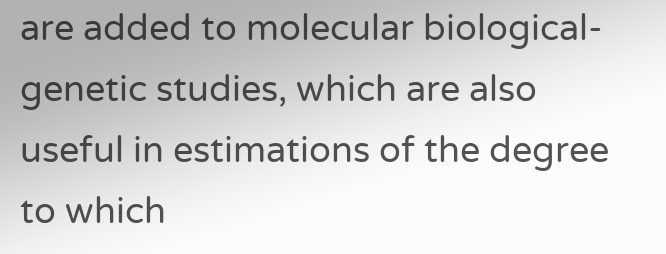are added to molecular biological-genetic studies, which are also useful in estimations of the degree to which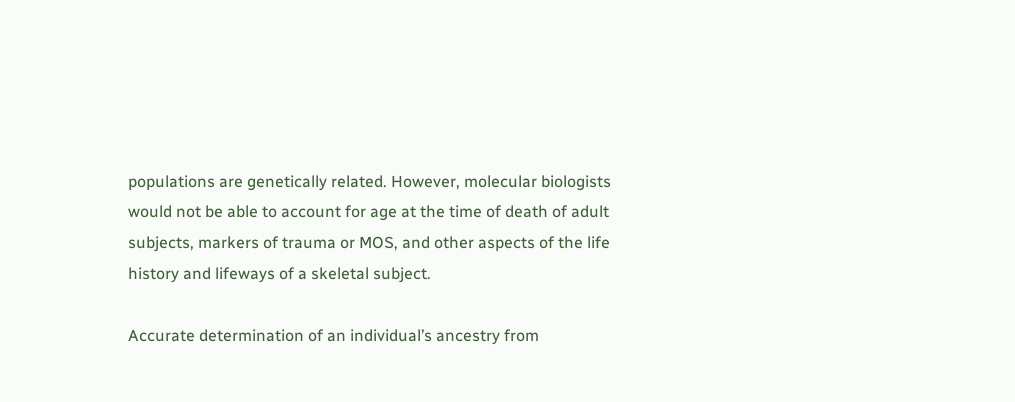populations are genetically related. However, molecular biologists would not be able to account for age at the time of death of adult subjects, markers of trauma or MOS, and other aspects of the life history and lifeways of a skeletal subject.

Accurate determination of an individual’s ancestry from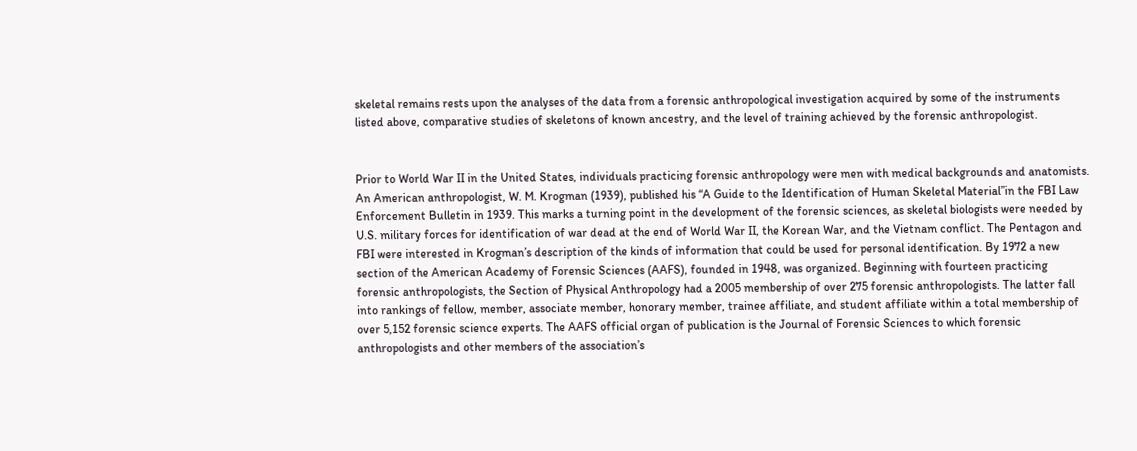skeletal remains rests upon the analyses of the data from a forensic anthropological investigation acquired by some of the instruments listed above, comparative studies of skeletons of known ancestry, and the level of training achieved by the forensic anthropologist.


Prior to World War II in the United States, individuals practicing forensic anthropology were men with medical backgrounds and anatomists. An American anthropologist, W. M. Krogman (1939), published his “A Guide to the Identification of Human Skeletal Material”in the FBI Law Enforcement Bulletin in 1939. This marks a turning point in the development of the forensic sciences, as skeletal biologists were needed by U.S. military forces for identification of war dead at the end of World War II, the Korean War, and the Vietnam conflict. The Pentagon and FBI were interested in Krogman’s description of the kinds of information that could be used for personal identification. By 1972 a new section of the American Academy of Forensic Sciences (AAFS), founded in 1948, was organized. Beginning with fourteen practicing forensic anthropologists, the Section of Physical Anthropology had a 2005 membership of over 275 forensic anthropologists. The latter fall into rankings of fellow, member, associate member, honorary member, trainee affiliate, and student affiliate within a total membership of over 5,152 forensic science experts. The AAFS official organ of publication is the Journal of Forensic Sciences to which forensic anthropologists and other members of the association’s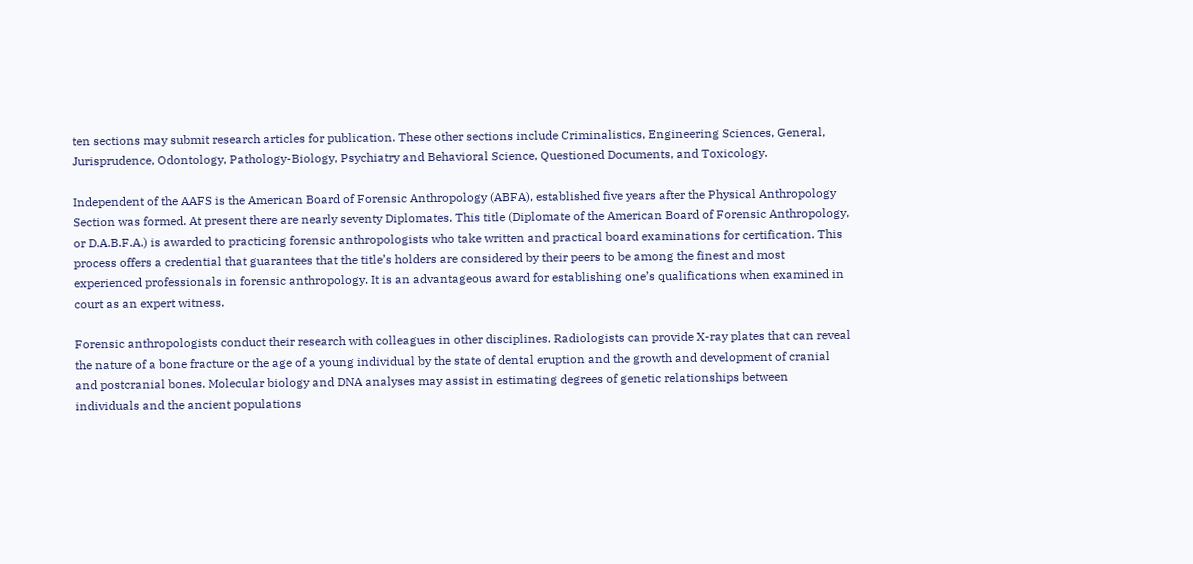ten sections may submit research articles for publication. These other sections include Criminalistics, Engineering Sciences, General, Jurisprudence, Odontology, Pathology-Biology, Psychiatry and Behavioral Science, Questioned Documents, and Toxicology.

Independent of the AAFS is the American Board of Forensic Anthropology (ABFA), established five years after the Physical Anthropology Section was formed. At present there are nearly seventy Diplomates. This title (Diplomate of the American Board of Forensic Anthropology, or D.A.B.F.A.) is awarded to practicing forensic anthropologists who take written and practical board examinations for certification. This process offers a credential that guarantees that the title’s holders are considered by their peers to be among the finest and most experienced professionals in forensic anthropology. It is an advantageous award for establishing one’s qualifications when examined in court as an expert witness.

Forensic anthropologists conduct their research with colleagues in other disciplines. Radiologists can provide X-ray plates that can reveal the nature of a bone fracture or the age of a young individual by the state of dental eruption and the growth and development of cranial and postcranial bones. Molecular biology and DNA analyses may assist in estimating degrees of genetic relationships between individuals and the ancient populations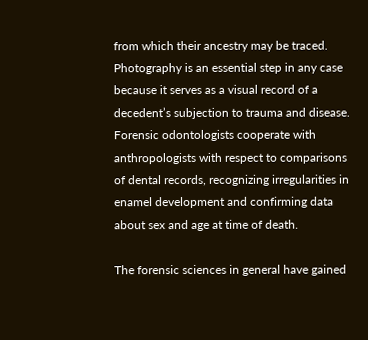from which their ancestry may be traced. Photography is an essential step in any case because it serves as a visual record of a decedent’s subjection to trauma and disease. Forensic odontologists cooperate with anthropologists with respect to comparisons of dental records, recognizing irregularities in enamel development and confirming data about sex and age at time of death.

The forensic sciences in general have gained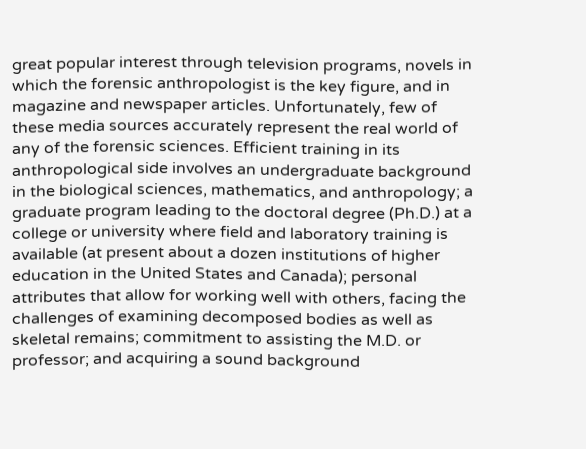great popular interest through television programs, novels in which the forensic anthropologist is the key figure, and in magazine and newspaper articles. Unfortunately, few of these media sources accurately represent the real world of any of the forensic sciences. Efficient training in its anthropological side involves an undergraduate background in the biological sciences, mathematics, and anthropology; a graduate program leading to the doctoral degree (Ph.D.) at a college or university where field and laboratory training is available (at present about a dozen institutions of higher education in the United States and Canada); personal attributes that allow for working well with others, facing the challenges of examining decomposed bodies as well as skeletal remains; commitment to assisting the M.D. or professor; and acquiring a sound background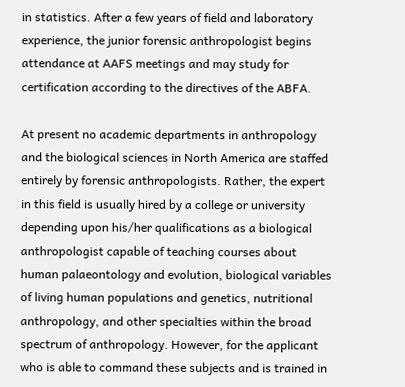in statistics. After a few years of field and laboratory experience, the junior forensic anthropologist begins attendance at AAFS meetings and may study for certification according to the directives of the ABFA.

At present no academic departments in anthropology and the biological sciences in North America are staffed entirely by forensic anthropologists. Rather, the expert in this field is usually hired by a college or university depending upon his/her qualifications as a biological anthropologist capable of teaching courses about human palaeontology and evolution, biological variables of living human populations and genetics, nutritional anthropology, and other specialties within the broad spectrum of anthropology. However, for the applicant who is able to command these subjects and is trained in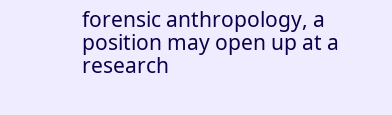forensic anthropology, a position may open up at a research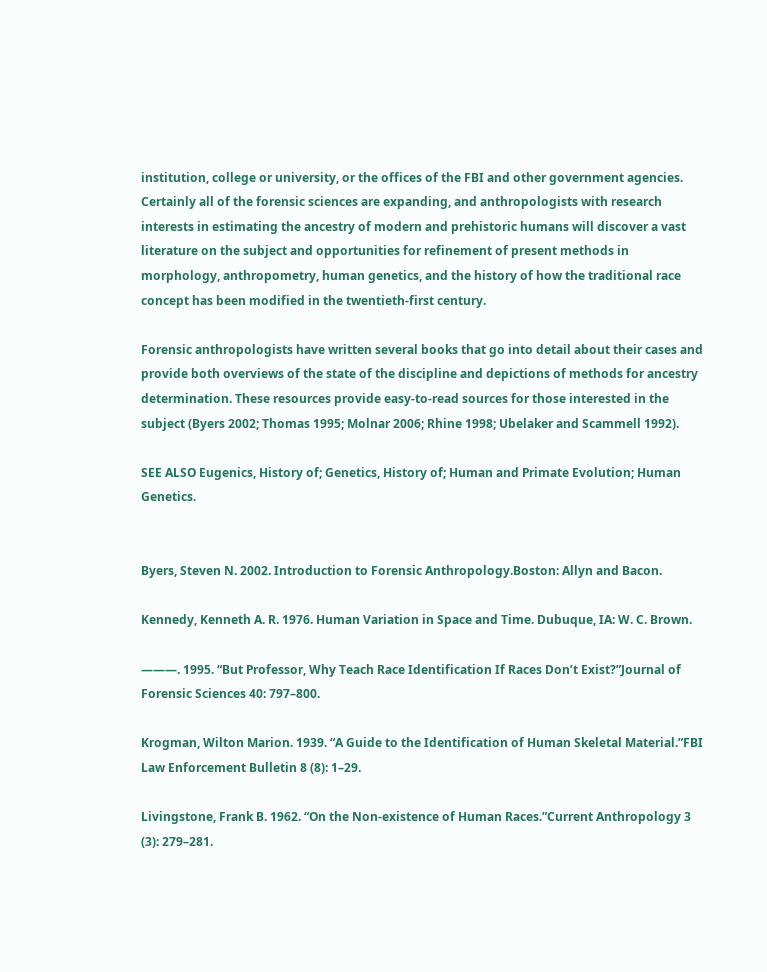institution, college or university, or the offices of the FBI and other government agencies. Certainly all of the forensic sciences are expanding, and anthropologists with research interests in estimating the ancestry of modern and prehistoric humans will discover a vast literature on the subject and opportunities for refinement of present methods in morphology, anthropometry, human genetics, and the history of how the traditional race concept has been modified in the twentieth-first century.

Forensic anthropologists have written several books that go into detail about their cases and provide both overviews of the state of the discipline and depictions of methods for ancestry determination. These resources provide easy-to-read sources for those interested in the subject (Byers 2002; Thomas 1995; Molnar 2006; Rhine 1998; Ubelaker and Scammell 1992).

SEE ALSO Eugenics, History of; Genetics, History of; Human and Primate Evolution; Human Genetics.


Byers, Steven N. 2002. Introduction to Forensic Anthropology.Boston: Allyn and Bacon.

Kennedy, Kenneth A. R. 1976. Human Variation in Space and Time. Dubuque, IA: W. C. Brown.

———. 1995. “But Professor, Why Teach Race Identification If Races Don’t Exist?”Journal of Forensic Sciences 40: 797–800.

Krogman, Wilton Marion. 1939. “A Guide to the Identification of Human Skeletal Material.”FBI Law Enforcement Bulletin 8 (8): 1–29.

Livingstone, Frank B. 1962. “On the Non-existence of Human Races.”Current Anthropology 3 (3): 279–281.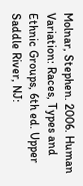Molnar, Stephen. 2006. Human Variation: Races, Types and Ethnic Groups, 6th ed. Upper Saddle River, NJ: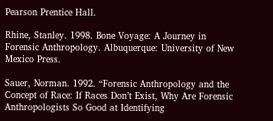Pearson Prentice Hall.

Rhine, Stanley. 1998. Bone Voyage: A Journey in Forensic Anthropology. Albuquerque: University of New Mexico Press.

Sauer, Norman. 1992. “Forensic Anthropology and the Concept of Race: If Races Don’t Exist, Why Are Forensic Anthropologists So Good at Identifying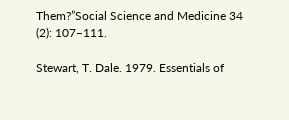Them?”Social Science and Medicine 34 (2): 107–111.

Stewart, T. Dale. 1979. Essentials of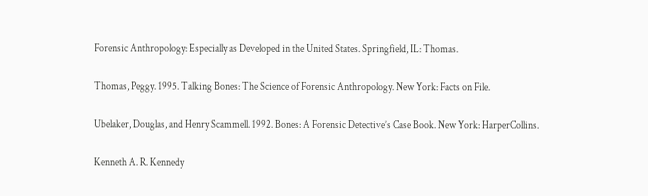Forensic Anthropology: Especially as Developed in the United States. Springfield, IL: Thomas.

Thomas, Peggy. 1995. Talking Bones: The Science of Forensic Anthropology. New York: Facts on File.

Ubelaker, Douglas, and Henry Scammell. 1992. Bones: A Forensic Detective’s Case Book. New York: HarperCollins.

Kenneth A. R. Kennedy